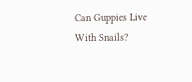Can Guppies Live With Snails?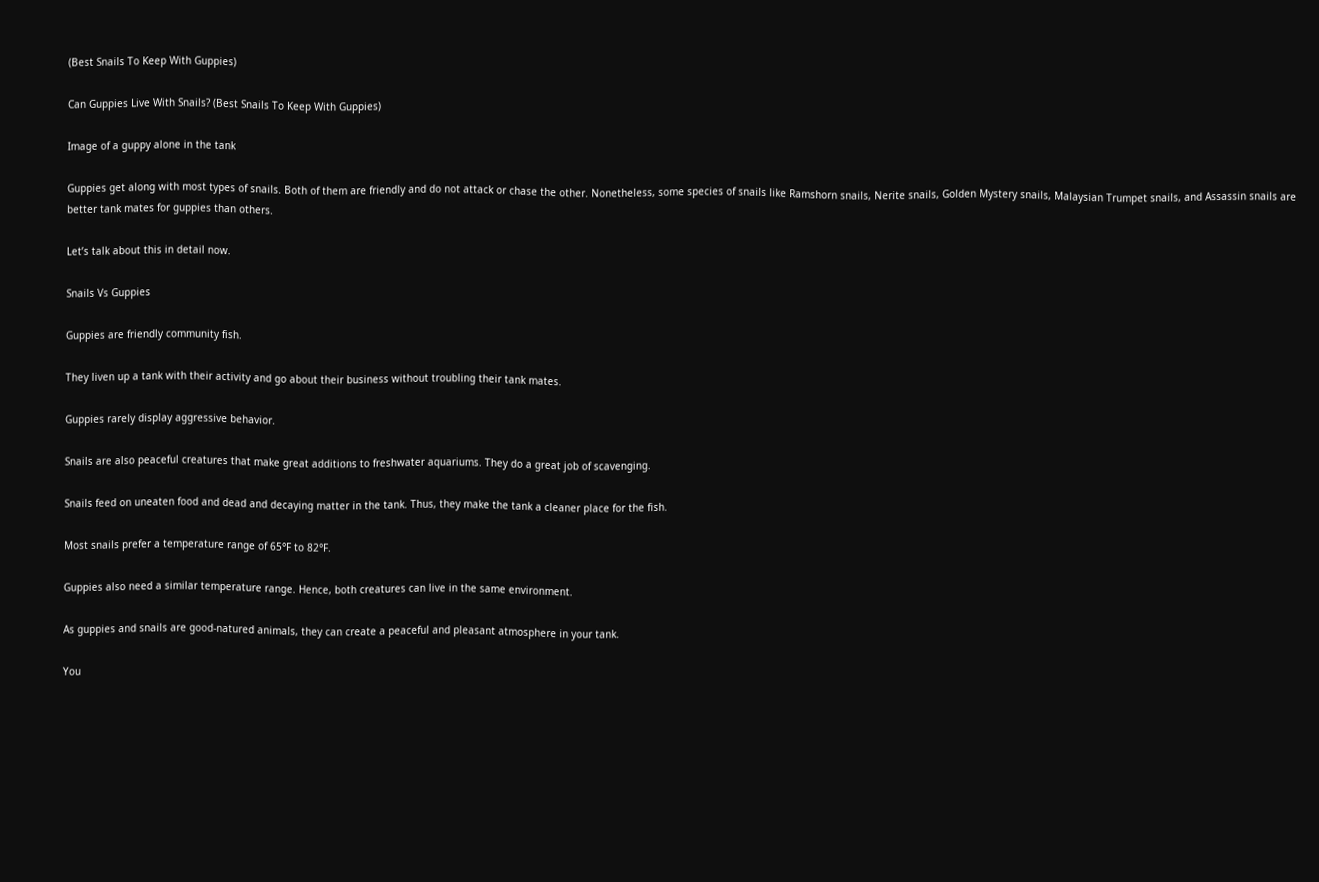(Best Snails To Keep With Guppies)

Can Guppies Live With Snails? (Best Snails To Keep With Guppies)

Image of a guppy alone in the tank

Guppies get along with most types of snails. Both of them are friendly and do not attack or chase the other. Nonetheless, some species of snails like Ramshorn snails, Nerite snails, Golden Mystery snails, Malaysian Trumpet snails, and Assassin snails are better tank mates for guppies than others.

Let’s talk about this in detail now.

Snails Vs Guppies

Guppies are friendly community fish.

They liven up a tank with their activity and go about their business without troubling their tank mates.

Guppies rarely display aggressive behavior.

Snails are also peaceful creatures that make great additions to freshwater aquariums. They do a great job of scavenging.

Snails feed on uneaten food and dead and decaying matter in the tank. Thus, they make the tank a cleaner place for the fish.

Most snails prefer a temperature range of 65°F to 82°F.

Guppies also need a similar temperature range. Hence, both creatures can live in the same environment.

As guppies and snails are good-natured animals, they can create a peaceful and pleasant atmosphere in your tank.

You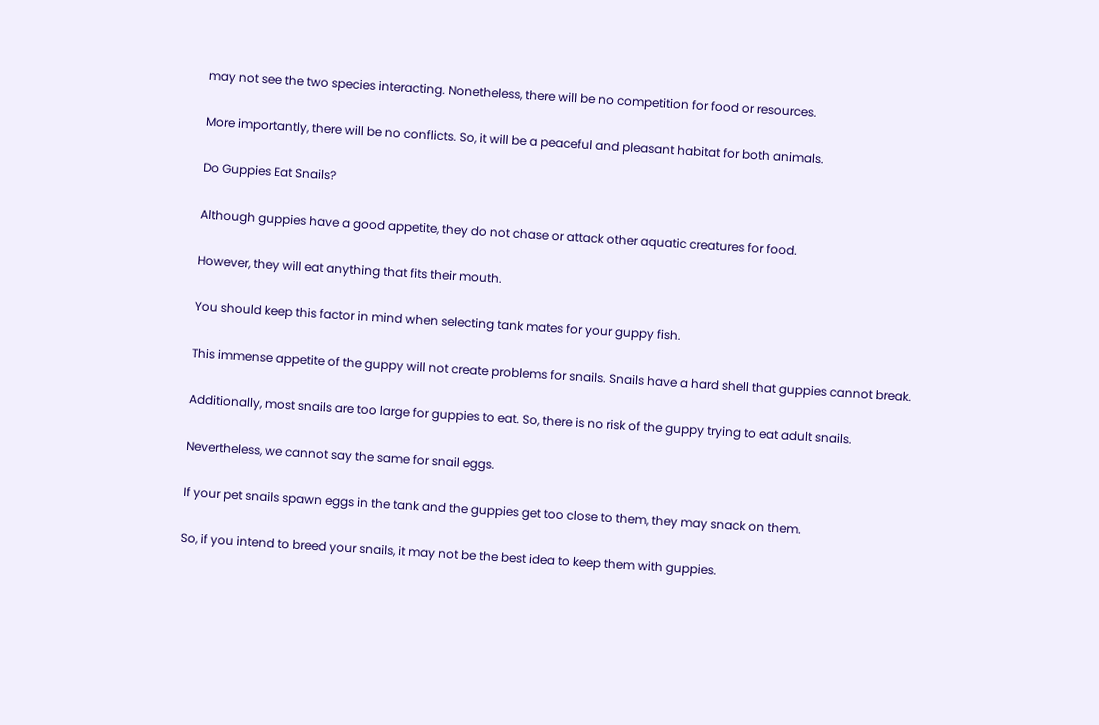may not see the two species interacting. Nonetheless, there will be no competition for food or resources.

More importantly, there will be no conflicts. So, it will be a peaceful and pleasant habitat for both animals.

Do Guppies Eat Snails?

Although guppies have a good appetite, they do not chase or attack other aquatic creatures for food.

However, they will eat anything that fits their mouth.

You should keep this factor in mind when selecting tank mates for your guppy fish.

This immense appetite of the guppy will not create problems for snails. Snails have a hard shell that guppies cannot break.

Additionally, most snails are too large for guppies to eat. So, there is no risk of the guppy trying to eat adult snails.

Nevertheless, we cannot say the same for snail eggs.

If your pet snails spawn eggs in the tank and the guppies get too close to them, they may snack on them.

So, if you intend to breed your snails, it may not be the best idea to keep them with guppies.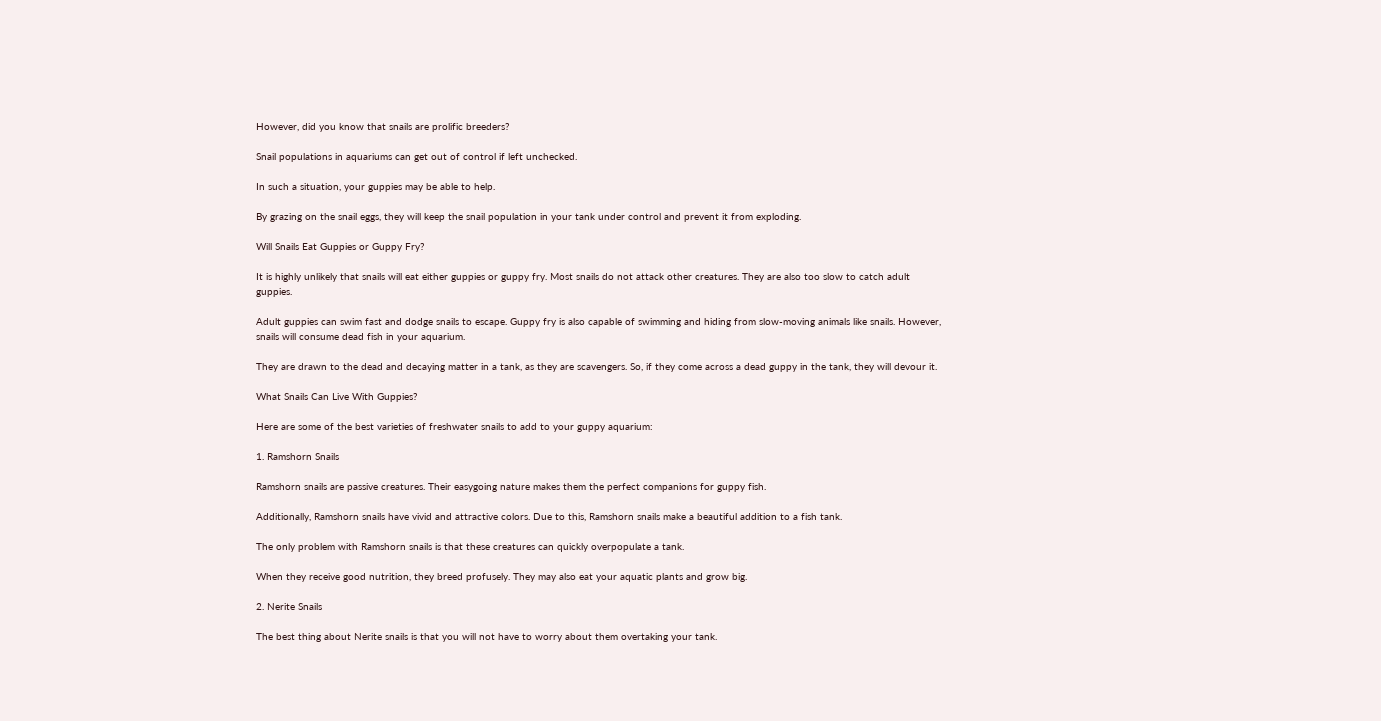However, did you know that snails are prolific breeders?

Snail populations in aquariums can get out of control if left unchecked.

In such a situation, your guppies may be able to help.

By grazing on the snail eggs, they will keep the snail population in your tank under control and prevent it from exploding.

Will Snails Eat Guppies or Guppy Fry?

It is highly unlikely that snails will eat either guppies or guppy fry. Most snails do not attack other creatures. They are also too slow to catch adult guppies.

Adult guppies can swim fast and dodge snails to escape. Guppy fry is also capable of swimming and hiding from slow-moving animals like snails. However, snails will consume dead fish in your aquarium.

They are drawn to the dead and decaying matter in a tank, as they are scavengers. So, if they come across a dead guppy in the tank, they will devour it.

What Snails Can Live With Guppies?

Here are some of the best varieties of freshwater snails to add to your guppy aquarium:

1. Ramshorn Snails

Ramshorn snails are passive creatures. Their easygoing nature makes them the perfect companions for guppy fish.

Additionally, Ramshorn snails have vivid and attractive colors. Due to this, Ramshorn snails make a beautiful addition to a fish tank.

The only problem with Ramshorn snails is that these creatures can quickly overpopulate a tank.

When they receive good nutrition, they breed profusely. They may also eat your aquatic plants and grow big.

2. Nerite Snails

The best thing about Nerite snails is that you will not have to worry about them overtaking your tank.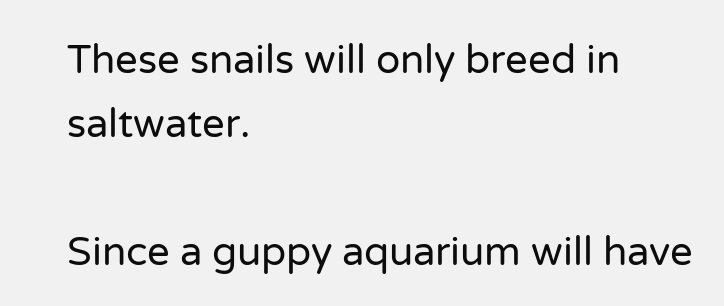These snails will only breed in saltwater.

Since a guppy aquarium will have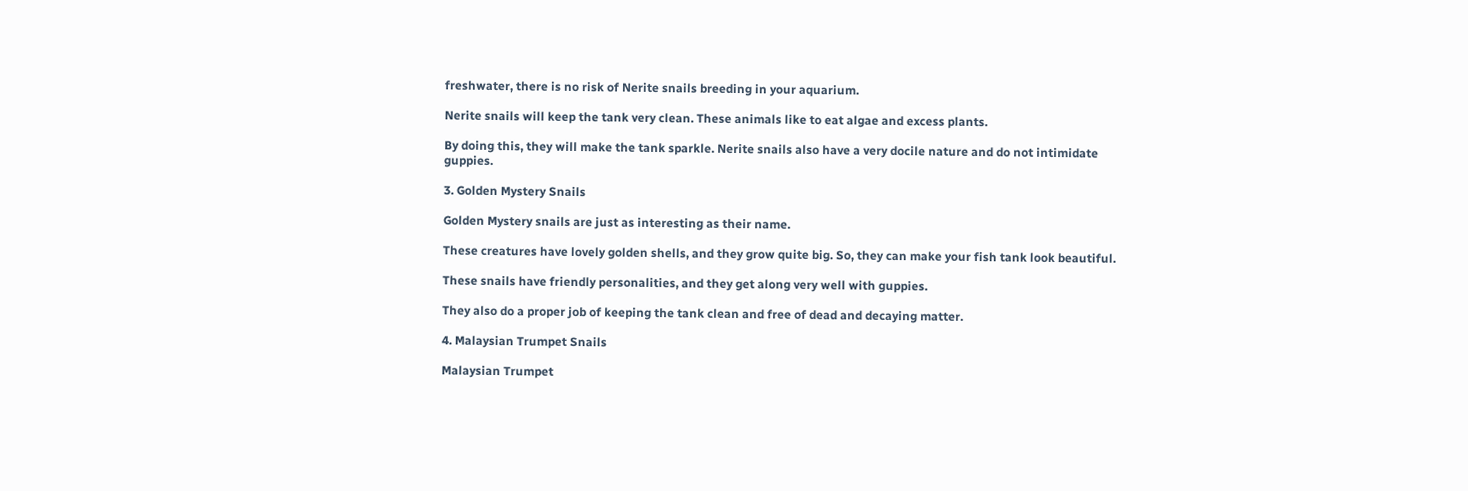freshwater, there is no risk of Nerite snails breeding in your aquarium.

Nerite snails will keep the tank very clean. These animals like to eat algae and excess plants.

By doing this, they will make the tank sparkle. Nerite snails also have a very docile nature and do not intimidate guppies.

3. Golden Mystery Snails

Golden Mystery snails are just as interesting as their name.

These creatures have lovely golden shells, and they grow quite big. So, they can make your fish tank look beautiful.

These snails have friendly personalities, and they get along very well with guppies.

They also do a proper job of keeping the tank clean and free of dead and decaying matter.

4. Malaysian Trumpet Snails

Malaysian Trumpet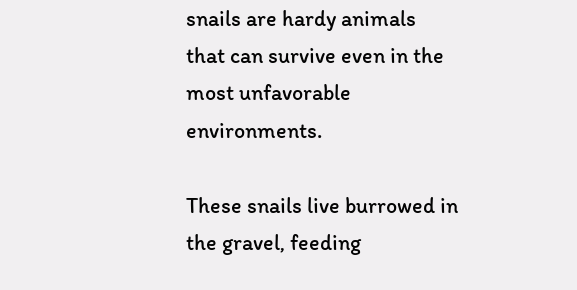snails are hardy animals that can survive even in the most unfavorable environments.

These snails live burrowed in the gravel, feeding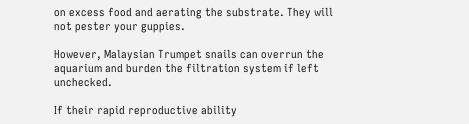on excess food and aerating the substrate. They will not pester your guppies.

However, Malaysian Trumpet snails can overrun the aquarium and burden the filtration system if left unchecked.

If their rapid reproductive ability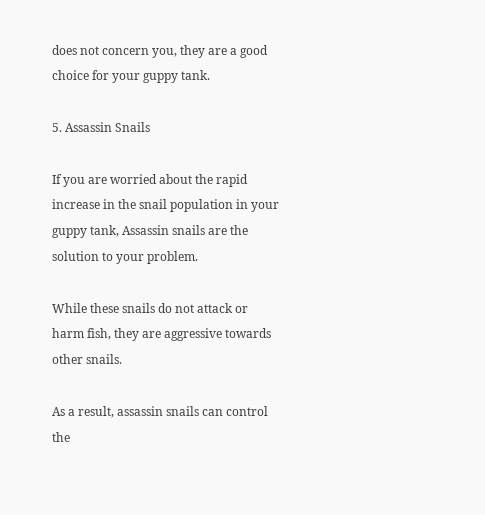does not concern you, they are a good choice for your guppy tank.

5. Assassin Snails

If you are worried about the rapid increase in the snail population in your guppy tank, Assassin snails are the solution to your problem.

While these snails do not attack or harm fish, they are aggressive towards other snails.

As a result, assassin snails can control the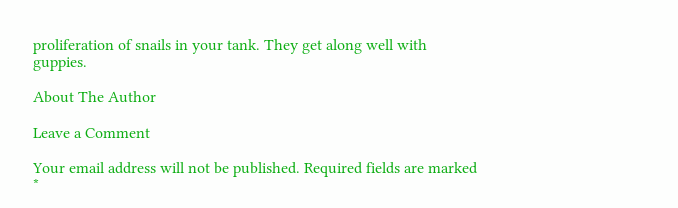proliferation of snails in your tank. They get along well with guppies.

About The Author

Leave a Comment

Your email address will not be published. Required fields are marked *